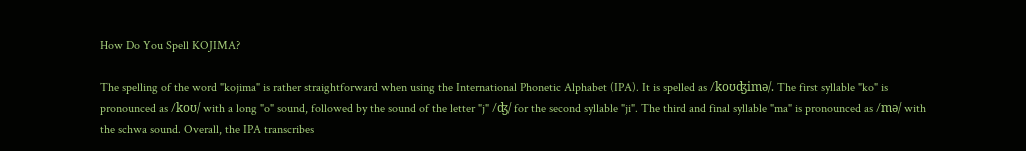How Do You Spell KOJIMA?

The spelling of the word "kojima" is rather straightforward when using the International Phonetic Alphabet (IPA). It is spelled as /koʊʤimə/. The first syllable "ko" is pronounced as /koʊ/ with a long "o" sound, followed by the sound of the letter "j" /ʤ/ for the second syllable "ji". The third and final syllable "ma" is pronounced as /mə/ with the schwa sound. Overall, the IPA transcribes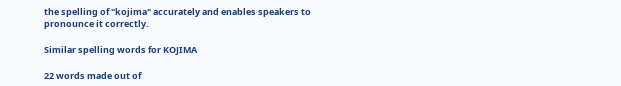the spelling of "kojima" accurately and enables speakers to pronounce it correctly.

Similar spelling words for KOJIMA

22 words made out of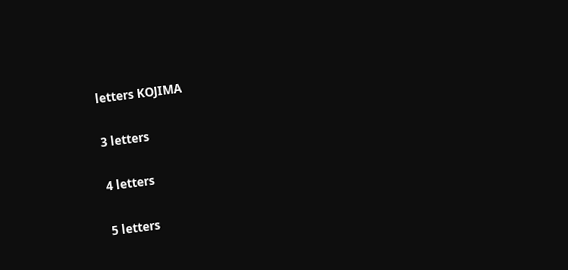letters KOJIMA

3 letters

4 letters

5 letters